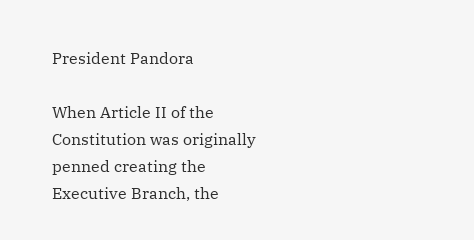President Pandora

When Article II of the Constitution was originally penned creating the Executive Branch, the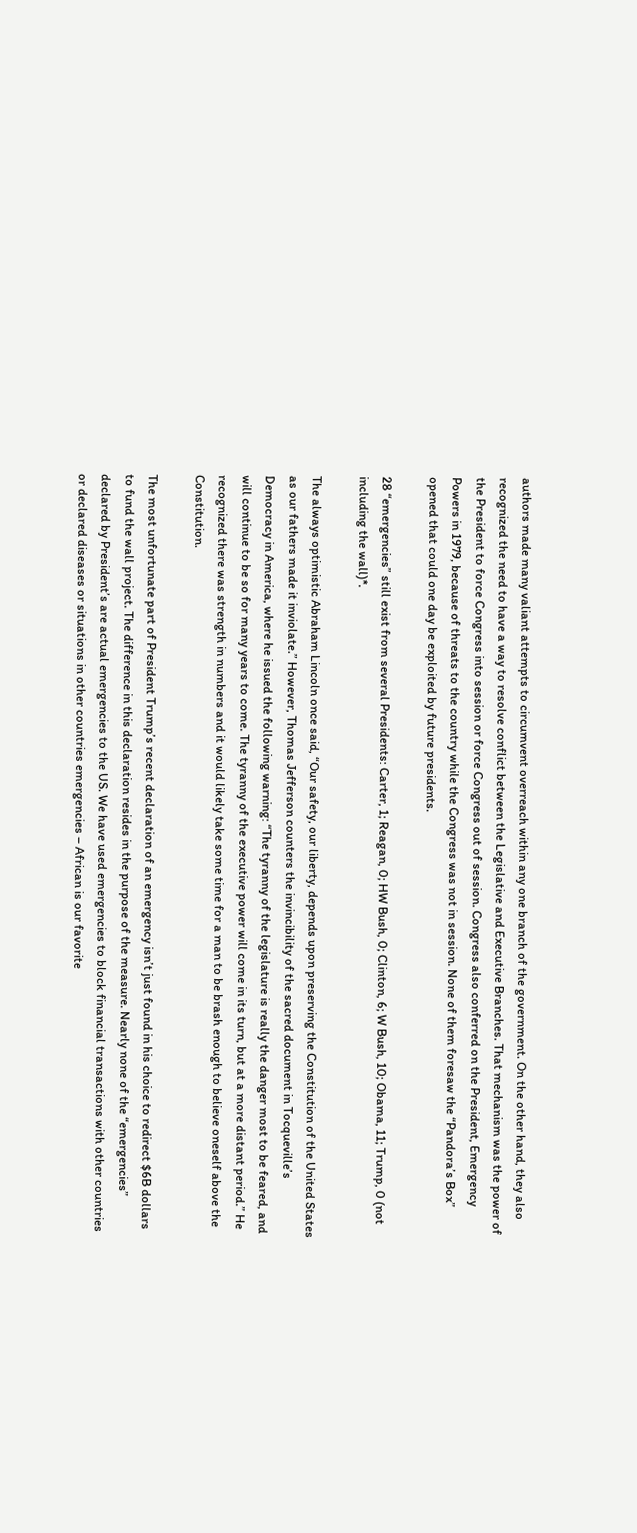authors made many valiant attempts to circumvent overreach within any one branch of the government. On the other hand, they also recognized the need to have a way to resolve conflict between the Legislative and Executive Branches. That mechanism was the power of the President to force Congress into session or force Congress out of session. Congress also conferred on the President, Emergency Powers in 1979, because of threats to the country while the Congress was not in session. None of them foresaw the “Pandora’s Box” opened that could one day be exploited by future presidents.

28 “emergencies” still exist from several Presidents: Carter, 1; Reagan, 0; HW Bush, 0; Clinton, 6; W Bush, 10; Obama, 11; Trump, 0 (not including the wall)*.

The always optimistic Abraham Lincoln once said, “Our safety, our liberty, depends upon preserving the Constitution of the United States as our fathers made it inviolate.” However, Thomas Jefferson counters the invincibility of the sacred document in Tocqueville’s Democracy in America, where he issued the following warning: “The tyranny of the legislature is really the danger most to be feared, and will continue to be so for many years to come. The tyranny of the executive power will come in its turn, but at a more distant period.” He recognized there was strength in numbers and it would likely take some time for a man to be brash enough to believe oneself above the Constitution.

The most unfortunate part of President Trump’s recent declaration of an emergency isn’t just found in his choice to redirect $6B dollars to fund the wall project. The difference in this declaration resides in the purpose of the measure. Nearly none of the “emergencies” declared by President’s are actual emergencies to the US. We have used emergencies to block financial transactions with other countries or declared diseases or situations in other countries emergencies – African is our favorite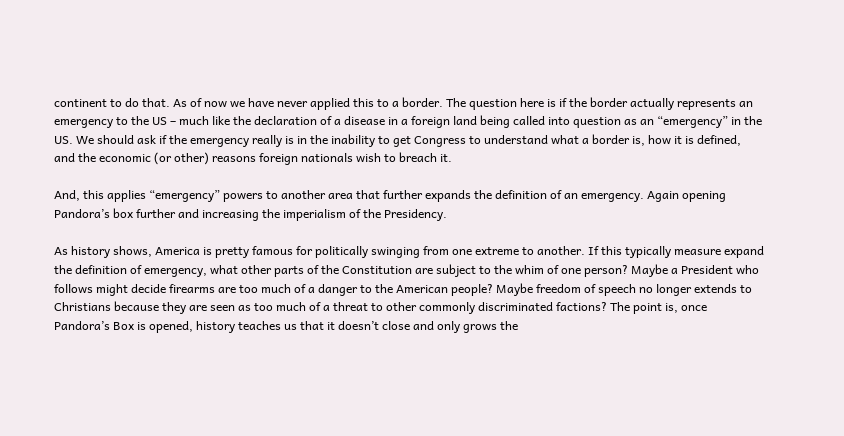continent to do that. As of now we have never applied this to a border. The question here is if the border actually represents an emergency to the US – much like the declaration of a disease in a foreign land being called into question as an “emergency” in the US. We should ask if the emergency really is in the inability to get Congress to understand what a border is, how it is defined, and the economic (or other) reasons foreign nationals wish to breach it.

And, this applies “emergency” powers to another area that further expands the definition of an emergency. Again opening Pandora’s box further and increasing the imperialism of the Presidency.

As history shows, America is pretty famous for politically swinging from one extreme to another. If this typically measure expand the definition of emergency, what other parts of the Constitution are subject to the whim of one person? Maybe a President who follows might decide firearms are too much of a danger to the American people? Maybe freedom of speech no longer extends to Christians because they are seen as too much of a threat to other commonly discriminated factions? The point is, once Pandora’s Box is opened, history teaches us that it doesn’t close and only grows the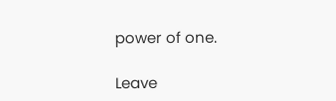power of one.

Leave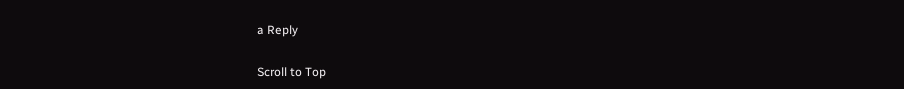a Reply

Scroll to Top